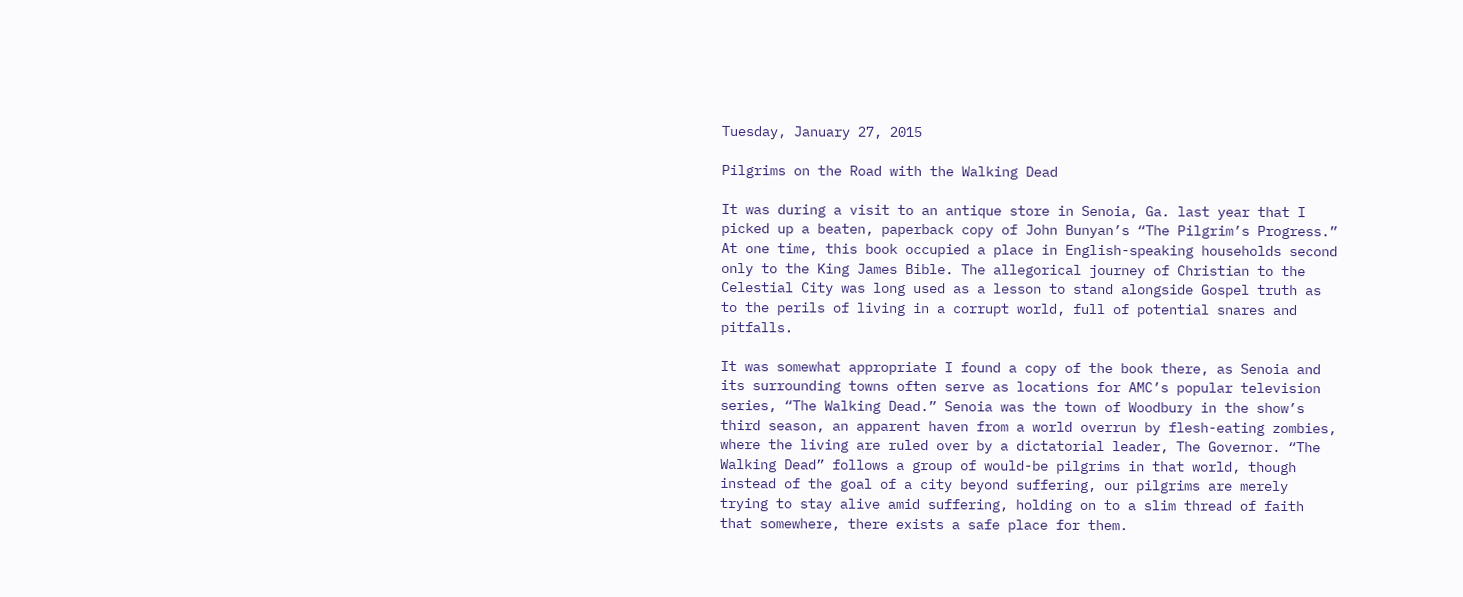Tuesday, January 27, 2015

Pilgrims on the Road with the Walking Dead

It was during a visit to an antique store in Senoia, Ga. last year that I picked up a beaten, paperback copy of John Bunyan’s “The Pilgrim’s Progress.” At one time, this book occupied a place in English-speaking households second only to the King James Bible. The allegorical journey of Christian to the Celestial City was long used as a lesson to stand alongside Gospel truth as to the perils of living in a corrupt world, full of potential snares and pitfalls.

It was somewhat appropriate I found a copy of the book there, as Senoia and its surrounding towns often serve as locations for AMC’s popular television series, “The Walking Dead.” Senoia was the town of Woodbury in the show’s third season, an apparent haven from a world overrun by flesh-eating zombies, where the living are ruled over by a dictatorial leader, The Governor. “The Walking Dead” follows a group of would-be pilgrims in that world, though instead of the goal of a city beyond suffering, our pilgrims are merely trying to stay alive amid suffering, holding on to a slim thread of faith that somewhere, there exists a safe place for them.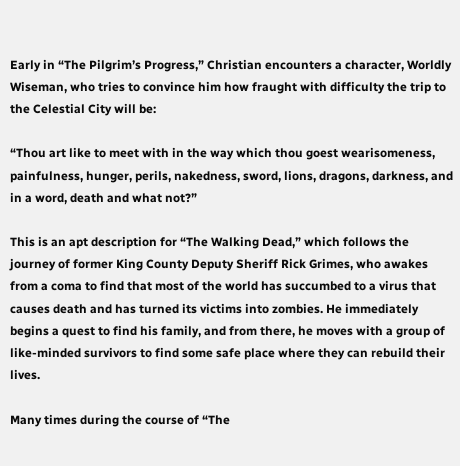Early in “The Pilgrim’s Progress,” Christian encounters a character, Worldly Wiseman, who tries to convince him how fraught with difficulty the trip to the Celestial City will be:

“Thou art like to meet with in the way which thou goest wearisomeness, painfulness, hunger, perils, nakedness, sword, lions, dragons, darkness, and in a word, death and what not?”

This is an apt description for “The Walking Dead,” which follows the journey of former King County Deputy Sheriff Rick Grimes, who awakes from a coma to find that most of the world has succumbed to a virus that causes death and has turned its victims into zombies. He immediately begins a quest to find his family, and from there, he moves with a group of like-minded survivors to find some safe place where they can rebuild their lives.

Many times during the course of “The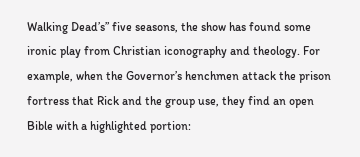Walking Dead’s” five seasons, the show has found some ironic play from Christian iconography and theology. For example, when the Governor’s henchmen attack the prison fortress that Rick and the group use, they find an open Bible with a highlighted portion: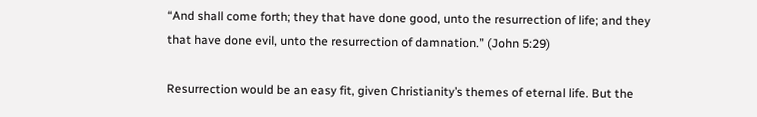“And shall come forth; they that have done good, unto the resurrection of life; and they that have done evil, unto the resurrection of damnation.” (John 5:29)

Resurrection would be an easy fit, given Christianity’s themes of eternal life. But the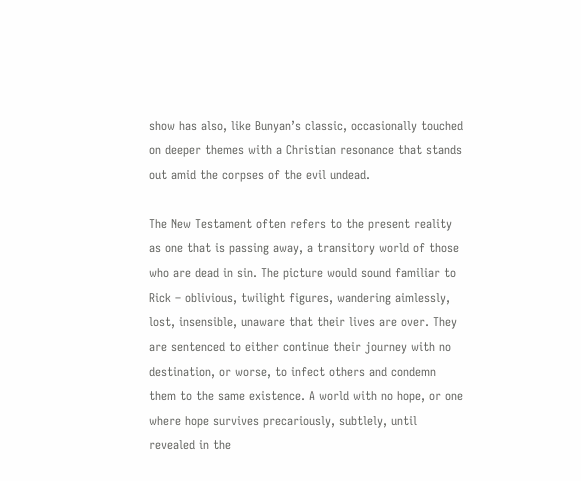show has also, like Bunyan’s classic, occasionally touched on deeper themes with a Christian resonance that stands out amid the corpses of the evil undead.

The New Testament often refers to the present reality as one that is passing away, a transitory world of those who are dead in sin. The picture would sound familiar to Rick – oblivious, twilight figures, wandering aimlessly, lost, insensible, unaware that their lives are over. They are sentenced to either continue their journey with no destination, or worse, to infect others and condemn them to the same existence. A world with no hope, or one where hope survives precariously, subtlely, until revealed in the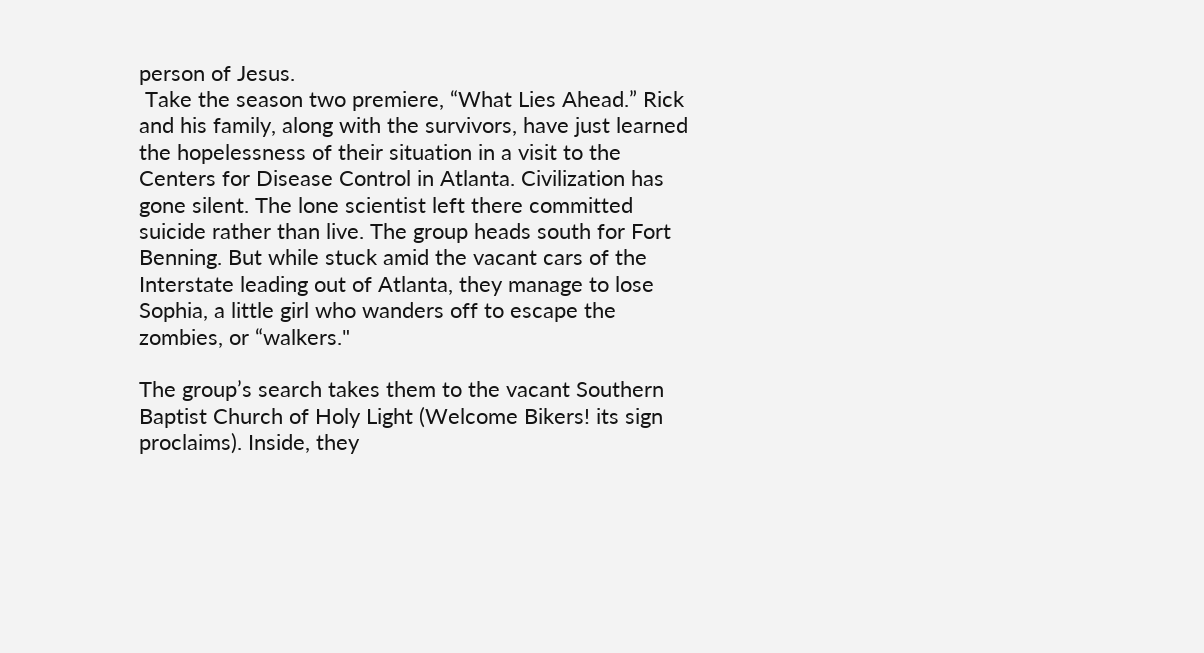person of Jesus.
 Take the season two premiere, “What Lies Ahead.” Rick and his family, along with the survivors, have just learned the hopelessness of their situation in a visit to the Centers for Disease Control in Atlanta. Civilization has gone silent. The lone scientist left there committed suicide rather than live. The group heads south for Fort Benning. But while stuck amid the vacant cars of the Interstate leading out of Atlanta, they manage to lose Sophia, a little girl who wanders off to escape the zombies, or “walkers."

The group’s search takes them to the vacant Southern Baptist Church of Holy Light (Welcome Bikers! its sign proclaims). Inside, they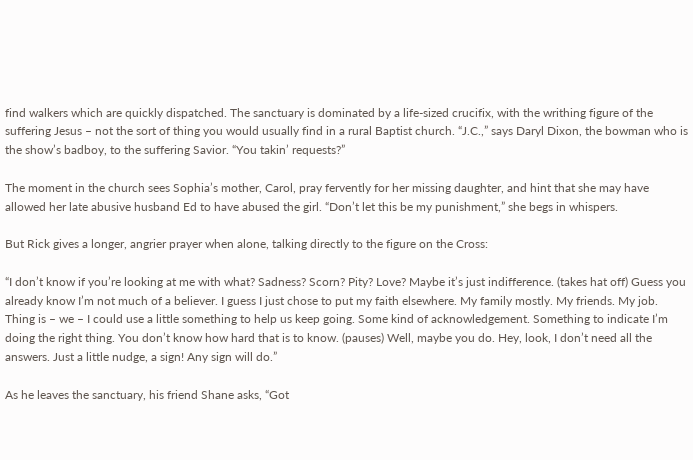find walkers which are quickly dispatched. The sanctuary is dominated by a life-sized crucifix, with the writhing figure of the suffering Jesus – not the sort of thing you would usually find in a rural Baptist church. “J.C.,” says Daryl Dixon, the bowman who is the show’s badboy, to the suffering Savior. “You takin’ requests?”

The moment in the church sees Sophia’s mother, Carol, pray fervently for her missing daughter, and hint that she may have allowed her late abusive husband Ed to have abused the girl. “Don’t let this be my punishment,” she begs in whispers.

But Rick gives a longer, angrier prayer when alone, talking directly to the figure on the Cross:

“I don’t know if you’re looking at me with what? Sadness? Scorn? Pity? Love? Maybe it’s just indifference. (takes hat off) Guess you already know I’m not much of a believer. I guess I just chose to put my faith elsewhere. My family mostly. My friends. My job. Thing is – we – I could use a little something to help us keep going. Some kind of acknowledgement. Something to indicate I’m doing the right thing. You don’t know how hard that is to know. (pauses) Well, maybe you do. Hey, look, I don’t need all the answers. Just a little nudge, a sign! Any sign will do.”

As he leaves the sanctuary, his friend Shane asks, “Got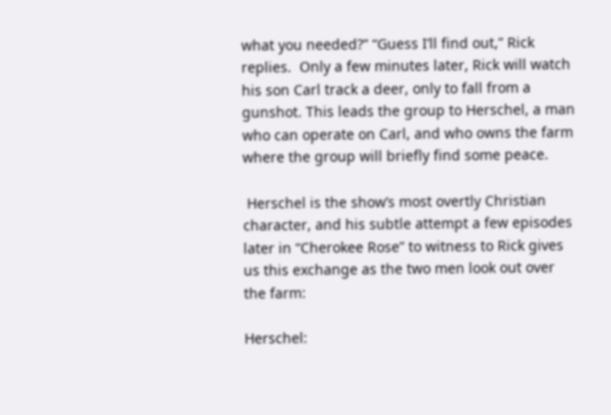what you needed?” “Guess I’ll find out,” Rick replies.  Only a few minutes later, Rick will watch his son Carl track a deer, only to fall from a gunshot. This leads the group to Herschel, a man who can operate on Carl, and who owns the farm where the group will briefly find some peace.

 Herschel is the show’s most overtly Christian character, and his subtle attempt a few episodes later in “Cherokee Rose” to witness to Rick gives us this exchange as the two men look out over the farm:

Herschel: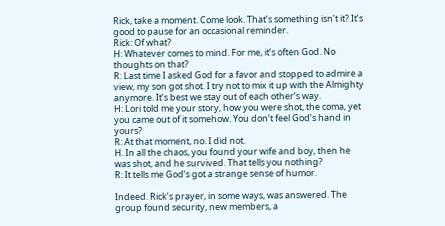Rick, take a moment. Come look. That’s something isn’t it? It’s good to pause for an occasional reminder.
Rick: Of what?
H: Whatever comes to mind. For me, it’s often God. No thoughts on that?
R: Last time I asked God for a favor and stopped to admire a view, my son got shot. I try not to mix it up with the Almighty anymore. It’s best we stay out of each other’s way.
H: Lori told me your story, how you were shot, the coma, yet you came out of it somehow. You don’t feel God’s hand in yours?
R: At that moment, no. I did not.
H. In all the chaos, you found your wife and boy, then he was shot, and he survived. That tells you nothing?
R: It tells me God’s got a strange sense of humor.

Indeed. Rick’s prayer, in some ways, was answered. The group found security, new members, a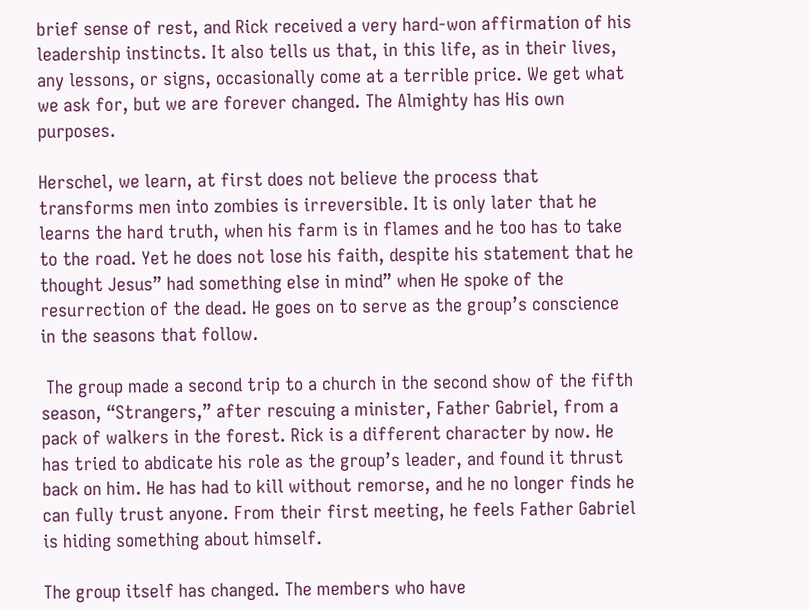brief sense of rest, and Rick received a very hard-won affirmation of his leadership instincts. It also tells us that, in this life, as in their lives, any lessons, or signs, occasionally come at a terrible price. We get what we ask for, but we are forever changed. The Almighty has His own purposes.

Herschel, we learn, at first does not believe the process that transforms men into zombies is irreversible. It is only later that he learns the hard truth, when his farm is in flames and he too has to take to the road. Yet he does not lose his faith, despite his statement that he thought Jesus” had something else in mind” when He spoke of the resurrection of the dead. He goes on to serve as the group’s conscience in the seasons that follow.

 The group made a second trip to a church in the second show of the fifth season, “Strangers,” after rescuing a minister, Father Gabriel, from a pack of walkers in the forest. Rick is a different character by now. He has tried to abdicate his role as the group’s leader, and found it thrust back on him. He has had to kill without remorse, and he no longer finds he can fully trust anyone. From their first meeting, he feels Father Gabriel is hiding something about himself.

The group itself has changed. The members who have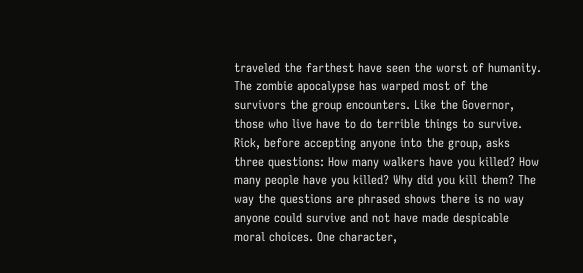traveled the farthest have seen the worst of humanity. The zombie apocalypse has warped most of the survivors the group encounters. Like the Governor, those who live have to do terrible things to survive. Rick, before accepting anyone into the group, asks three questions: How many walkers have you killed? How many people have you killed? Why did you kill them? The way the questions are phrased shows there is no way anyone could survive and not have made despicable moral choices. One character,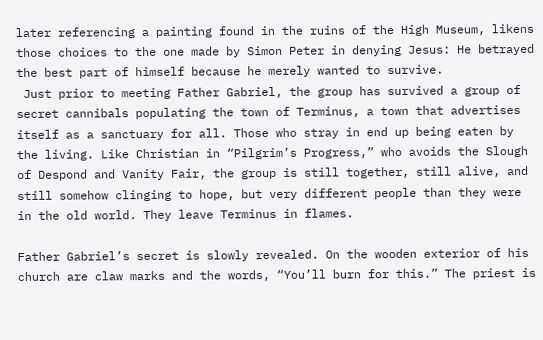later referencing a painting found in the ruins of the High Museum, likens those choices to the one made by Simon Peter in denying Jesus: He betrayed the best part of himself because he merely wanted to survive.
 Just prior to meeting Father Gabriel, the group has survived a group of secret cannibals populating the town of Terminus, a town that advertises itself as a sanctuary for all. Those who stray in end up being eaten by the living. Like Christian in “Pilgrim’s Progress,” who avoids the Slough of Despond and Vanity Fair, the group is still together, still alive, and still somehow clinging to hope, but very different people than they were in the old world. They leave Terminus in flames.

Father Gabriel’s secret is slowly revealed. On the wooden exterior of his church are claw marks and the words, “You’ll burn for this.” The priest is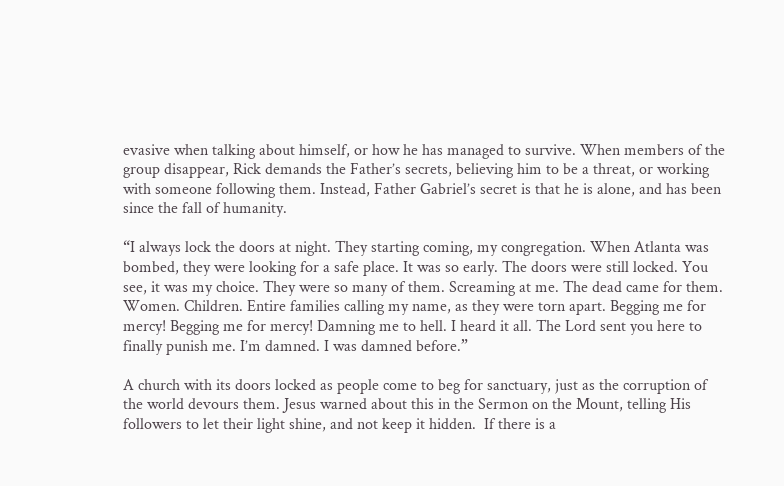evasive when talking about himself, or how he has managed to survive. When members of the group disappear, Rick demands the Father’s secrets, believing him to be a threat, or working with someone following them. Instead, Father Gabriel’s secret is that he is alone, and has been since the fall of humanity.

“I always lock the doors at night. They starting coming, my congregation. When Atlanta was bombed, they were looking for a safe place. It was so early. The doors were still locked. You see, it was my choice. They were so many of them. Screaming at me. The dead came for them. Women. Children. Entire families calling my name, as they were torn apart. Begging me for mercy! Begging me for mercy! Damning me to hell. I heard it all. The Lord sent you here to finally punish me. I’m damned. I was damned before.”

A church with its doors locked as people come to beg for sanctuary, just as the corruption of the world devours them. Jesus warned about this in the Sermon on the Mount, telling His followers to let their light shine, and not keep it hidden.  If there is a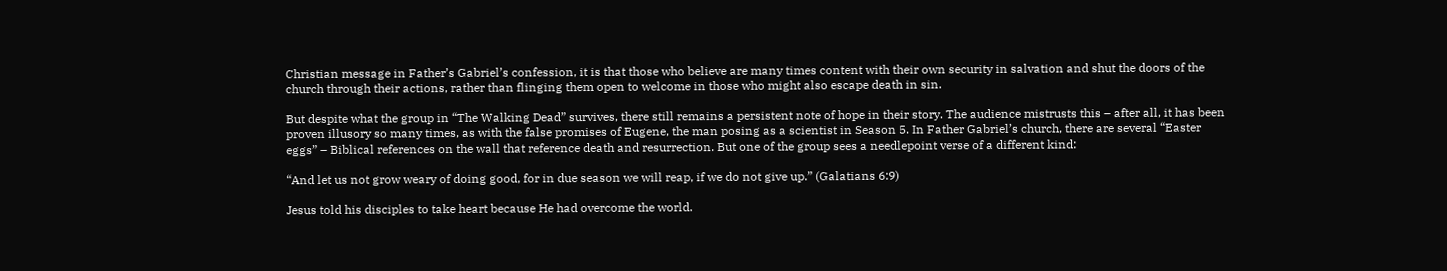Christian message in Father’s Gabriel’s confession, it is that those who believe are many times content with their own security in salvation and shut the doors of the church through their actions, rather than flinging them open to welcome in those who might also escape death in sin.

But despite what the group in “The Walking Dead” survives, there still remains a persistent note of hope in their story. The audience mistrusts this – after all, it has been proven illusory so many times, as with the false promises of Eugene, the man posing as a scientist in Season 5. In Father Gabriel’s church, there are several “Easter eggs” – Biblical references on the wall that reference death and resurrection. But one of the group sees a needlepoint verse of a different kind:

“And let us not grow weary of doing good, for in due season we will reap, if we do not give up.” (Galatians 6:9)

Jesus told his disciples to take heart because He had overcome the world.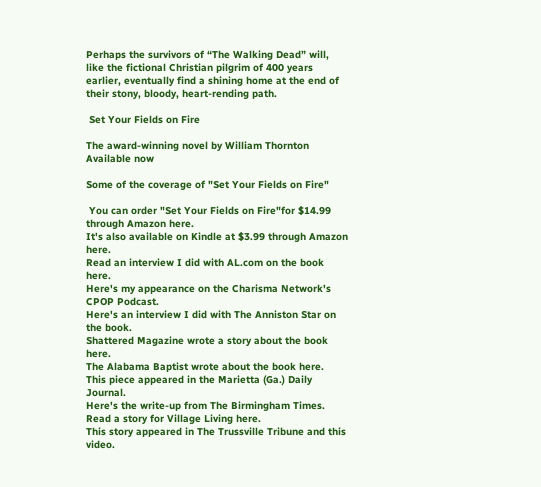Perhaps the survivors of “The Walking Dead” will, like the fictional Christian pilgrim of 400 years earlier, eventually find a shining home at the end of their stony, bloody, heart-rending path.

 Set Your Fields on Fire

The award-winning novel by William Thornton
Available now

Some of the coverage of "Set Your Fields on Fire"

 You can order "Set Your Fields on Fire"for $14.99 through Amazon here.
It's also available on Kindle at $3.99 through Amazon here.
Read an interview I did with AL.com on the book here.
Here's my appearance on the Charisma Network's CPOP Podcast.
Here's an interview I did with The Anniston Star on the book.
Shattered Magazine wrote a story about the book here.
The Alabama Baptist wrote about the book here.
This piece appeared in the Marietta (Ga.) Daily Journal.
Here's the write-up from The Birmingham Times.
Read a story for Village Living here.
This story appeared in The Trussville Tribune and this video.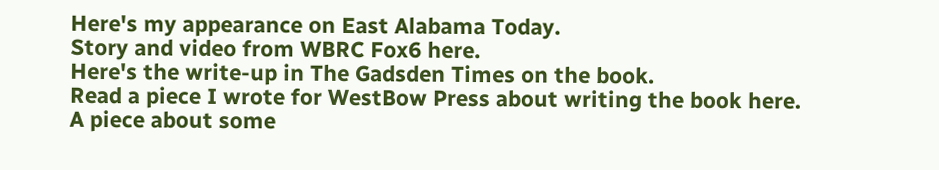Here's my appearance on East Alabama Today.
Story and video from WBRC Fox6 here.
Here's the write-up in The Gadsden Times on the book.
Read a piece I wrote for WestBow Press about writing the book here.
A piece about some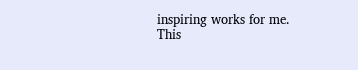inspiring works for me.
This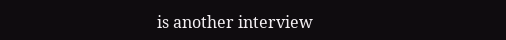is another interview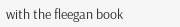with the fleegan book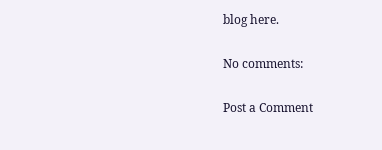blog here.

No comments:

Post a Comment